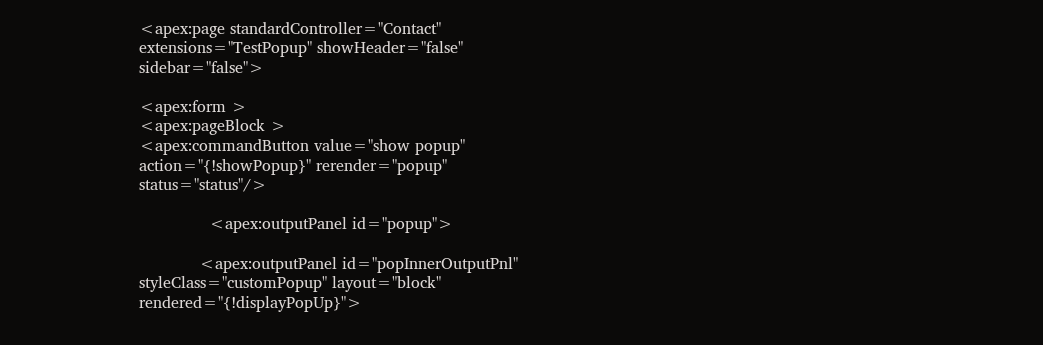<apex:page standardController="Contact" extensions="TestPopup" showHeader="false" sidebar="false">

<apex:form >
<apex:pageBlock >
<apex:commandButton value="show popup" action="{!showPopup}" rerender="popup" status="status"/>

              <apex:outputPanel id="popup">

            <apex:outputPanel id="popInnerOutputPnl" styleClass="customPopup" layout="block" rendered="{!displayPopUp}">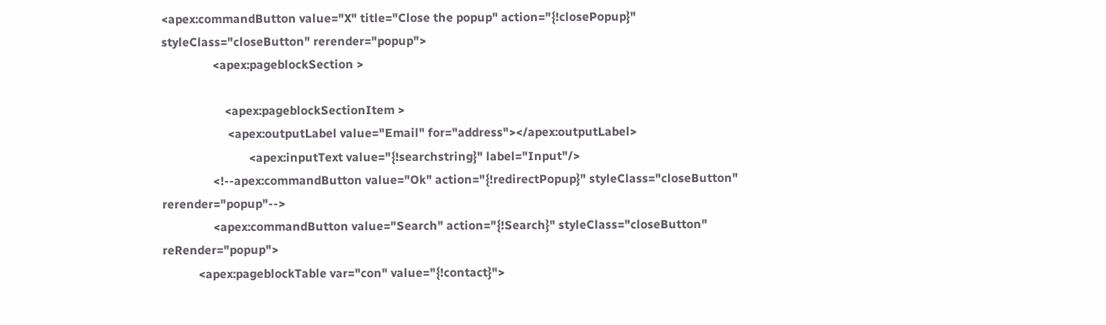<apex:commandButton value="X" title="Close the popup" action="{!closePopup}" styleClass="closeButton" rerender="popup">
                 <apex:pageblockSection >

                     <apex:pageblockSectionItem >
                      <apex:outputLabel value="Email" for="address"></apex:outputLabel>
                             <apex:inputText value="{!searchstring}" label="Input"/>
                 <!--apex:commandButton value="Ok" action="{!redirectPopup}" styleClass="closeButton" rerender="popup"-->
                 <apex:commandButton value="Search" action="{!Search}" styleClass="closeButton" reRender="popup">
            <apex:pageblockTable var="con" value="{!contact}">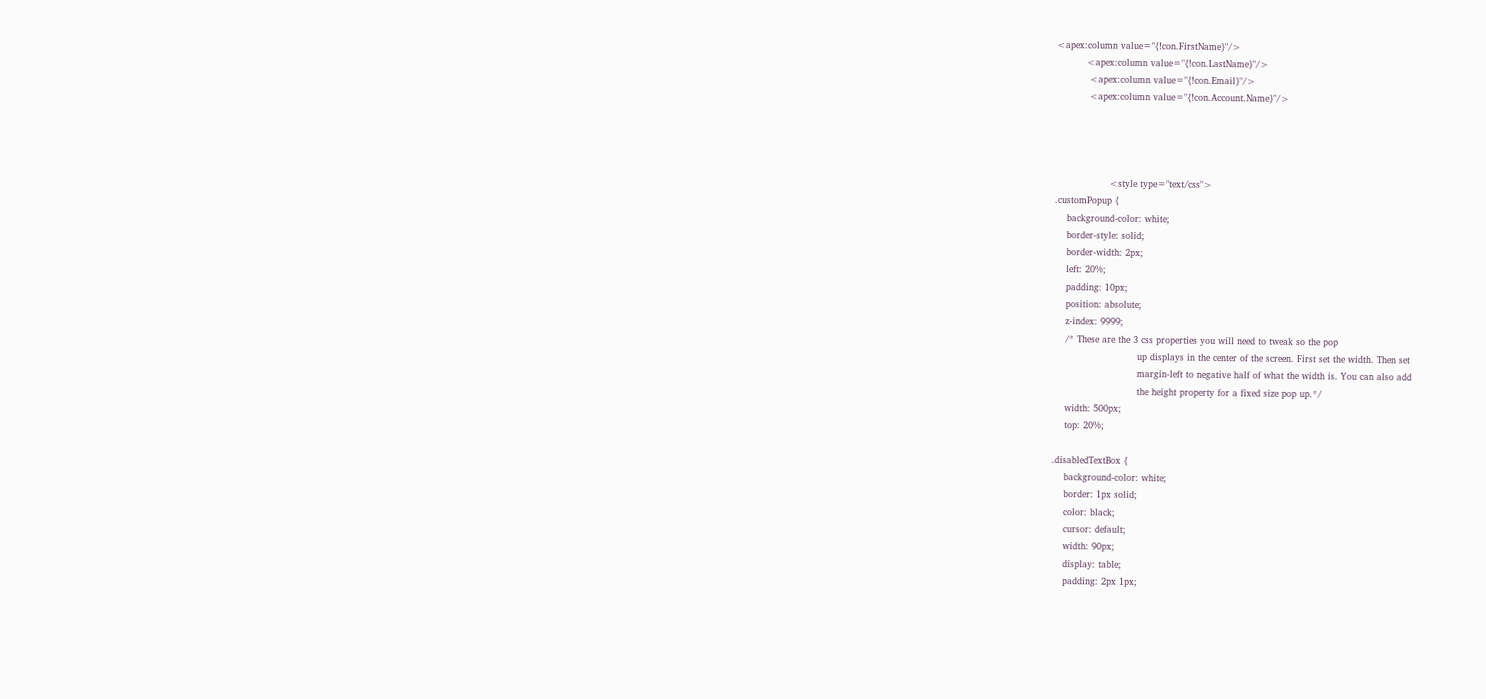<apex:column value="{!con.FirstName}"/>
          <apex:column value="{!con.LastName}"/>
           <apex:column value="{!con.Email}"/>
           <apex:column value="{!con.Account.Name}"/>




                  <style type="text/css">
.customPopup {
    background-color: white;
    border-style: solid;
    border-width: 2px;
    left: 20%;
    padding: 10px;
    position: absolute;
    z-index: 9999;
    /* These are the 3 css properties you will need to tweak so the pop
                            up displays in the center of the screen. First set the width. Then set
                            margin-left to negative half of what the width is. You can also add
                            the height property for a fixed size pop up.*/
    width: 500px;
    top: 20%;

.disabledTextBox {
    background-color: white;
    border: 1px solid;
    color: black;
    cursor: default;
    width: 90px;
    display: table;
    padding: 2px 1px;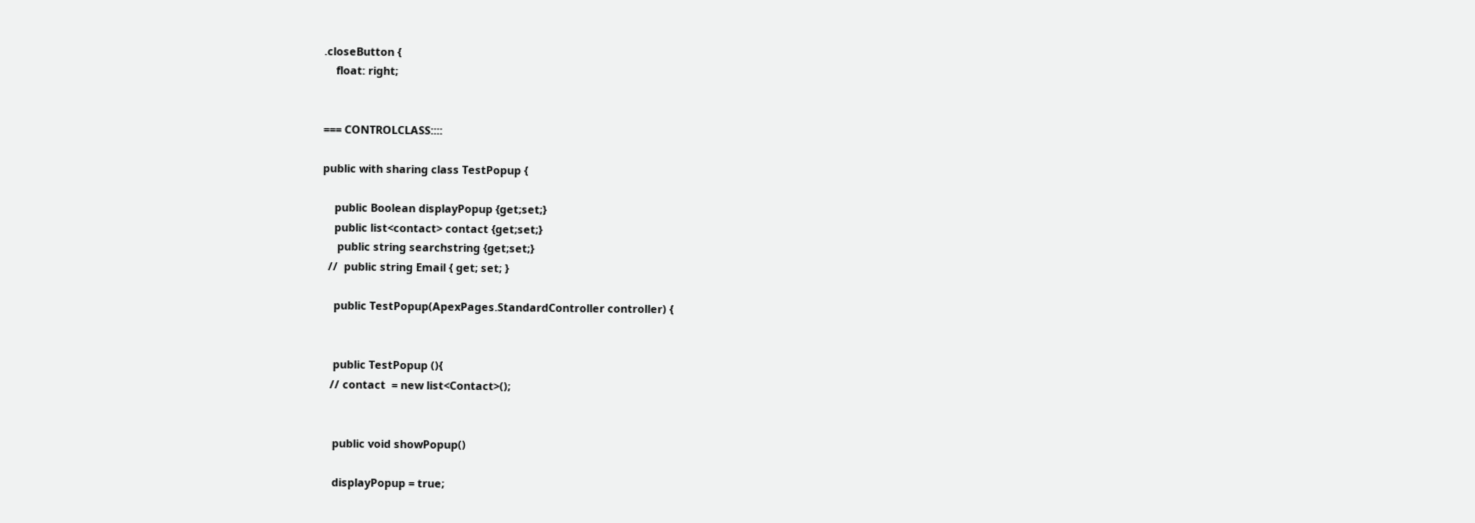.closeButton {
    float: right;


=== CONTROLCLASS::::

public with sharing class TestPopup {

    public Boolean displayPopup {get;set;}
    public list<contact> contact {get;set;}
     public string searchstring {get;set;}
  //  public string Email { get; set; }

    public TestPopup(ApexPages.StandardController controller) {


    public TestPopup (){
   // contact  = new list<Contact>();


    public void showPopup()

    displayPopup = true;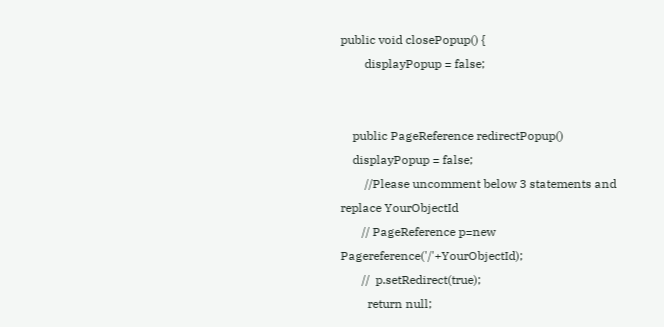public void closePopup() {
        displayPopup = false;


    public PageReference redirectPopup()
    displayPopup = false;
        //Please uncomment below 3 statements and replace YourObjectId
       // PageReference p=new Pagereference('/'+YourObjectId);
       //  p.setRedirect(true);
         return null;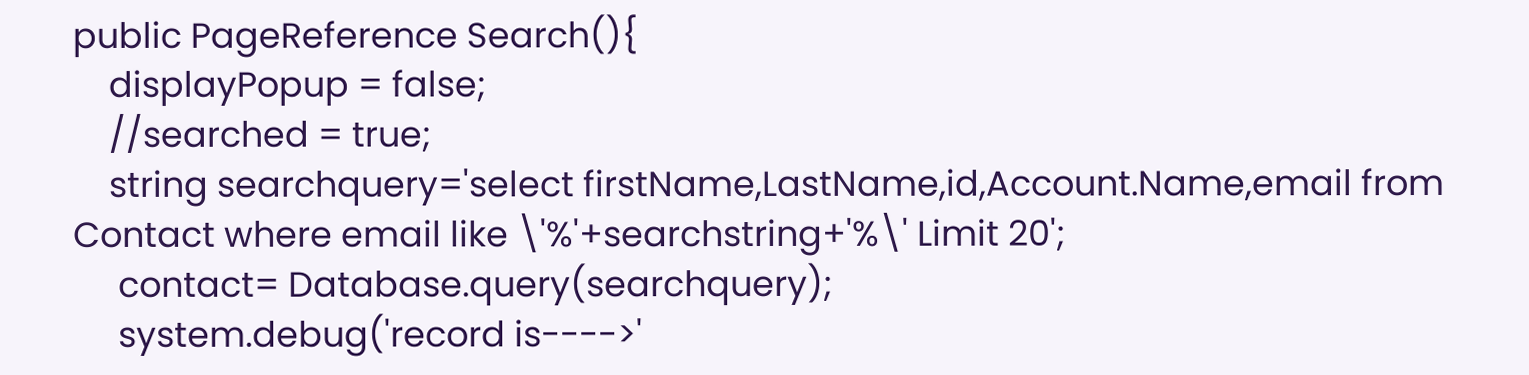public PageReference Search(){
    displayPopup = false;
    //searched = true;
    string searchquery='select firstName,LastName,id,Account.Name,email from Contact where email like \'%'+searchstring+'%\' Limit 20';
     contact= Database.query(searchquery);
     system.debug('record is---->'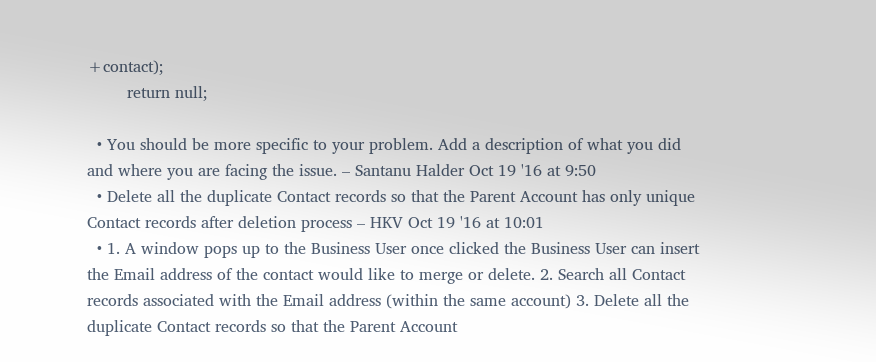+contact);
        return null;

  • You should be more specific to your problem. Add a description of what you did and where you are facing the issue. – Santanu Halder Oct 19 '16 at 9:50
  • Delete all the duplicate Contact records so that the Parent Account has only unique Contact records after deletion process – HKV Oct 19 '16 at 10:01
  • 1. A window pops up to the Business User once clicked the Business User can insert the Email address of the contact would like to merge or delete. 2. Search all Contact records associated with the Email address (within the same account) 3. Delete all the duplicate Contact records so that the Parent Account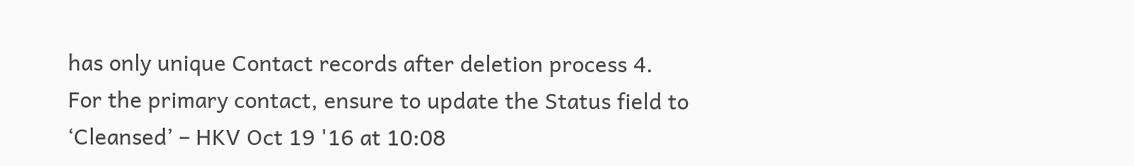has only unique Contact records after deletion process 4. For the primary contact, ensure to update the Status field to ‘Cleansed’ – HKV Oct 19 '16 at 10:08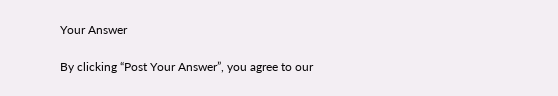Your Answer

By clicking “Post Your Answer”, you agree to our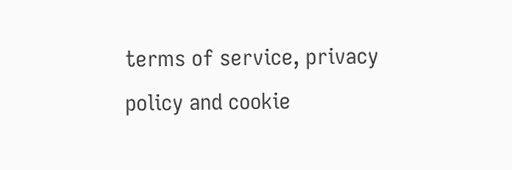terms of service, privacy policy and cookie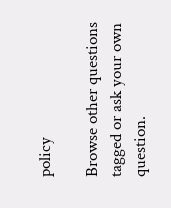policy

Browse other questions tagged or ask your own question.